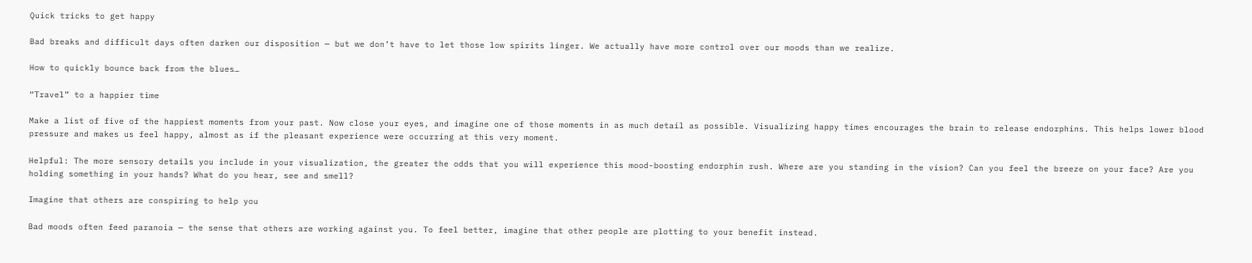Quick tricks to get happy

Bad breaks and difficult days often darken our disposition — but we don’t have to let those low spirits linger. We actually have more control over our moods than we realize.

How to quickly bounce back from the blues…

“Travel” to a happier time

Make a list of five of the happiest moments from your past. Now close your eyes, and imagine one of those moments in as much detail as possible. Visualizing happy times encourages the brain to release endorphins. This helps lower blood pressure and makes us feel happy, almost as if the pleasant experience were occurring at this very moment.

Helpful: The more sensory details you include in your visualization, the greater the odds that you will experience this mood-boosting endorphin rush. Where are you standing in the vision? Can you feel the breeze on your face? Are you holding something in your hands? What do you hear, see and smell?

Imagine that others are conspiring to help you

Bad moods often feed paranoia — the sense that others are working against you. To feel better, imagine that other people are plotting to your benefit instead.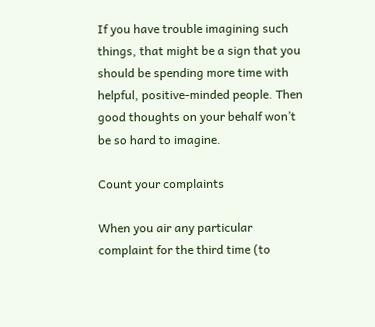If you have trouble imagining such things, that might be a sign that you should be spending more time with helpful, positive-minded people. Then good thoughts on your behalf won’t be so hard to imagine.

Count your complaints

When you air any particular complaint for the third time (to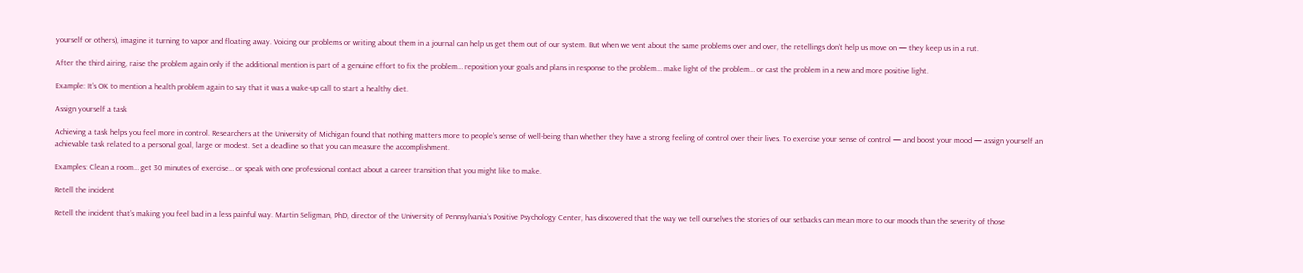yourself or others), imagine it turning to vapor and floating away. Voicing our problems or writing about them in a journal can help us get them out of our system. But when we vent about the same problems over and over, the retellings don’t help us move on — they keep us in a rut.

After the third airing, raise the problem again only if the additional mention is part of a genuine effort to fix the problem… reposition your goals and plans in response to the problem… make light of the problem… or cast the problem in a new and more positive light.

Example: It’s OK to mention a health problem again to say that it was a wake-up call to start a healthy diet.

Assign yourself a task

Achieving a task helps you feel more in control. Researchers at the University of Michigan found that nothing matters more to people’s sense of well-being than whether they have a strong feeling of control over their lives. To exercise your sense of control — and boost your mood — assign yourself an achievable task related to a personal goal, large or modest. Set a deadline so that you can measure the accomplishment.

Examples: Clean a room… get 30 minutes of exercise… or speak with one professional contact about a career transition that you might like to make.

Retell the incident

Retell the incident that’s making you feel bad in a less painful way. Martin Seligman, PhD, director of the University of Pennsylvania’s Positive Psychology Center, has discovered that the way we tell ourselves the stories of our setbacks can mean more to our moods than the severity of those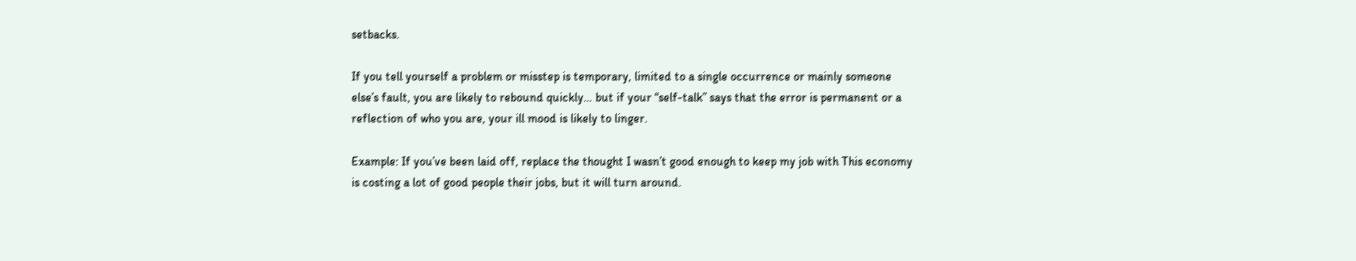setbacks.

If you tell yourself a problem or misstep is temporary, limited to a single occurrence or mainly someone else’s fault, you are likely to rebound quickly… but if your “self-talk” says that the error is permanent or a reflection of who you are, your ill mood is likely to linger.

Example: If you’ve been laid off, replace the thought I wasn’t good enough to keep my job with This economy is costing a lot of good people their jobs, but it will turn around.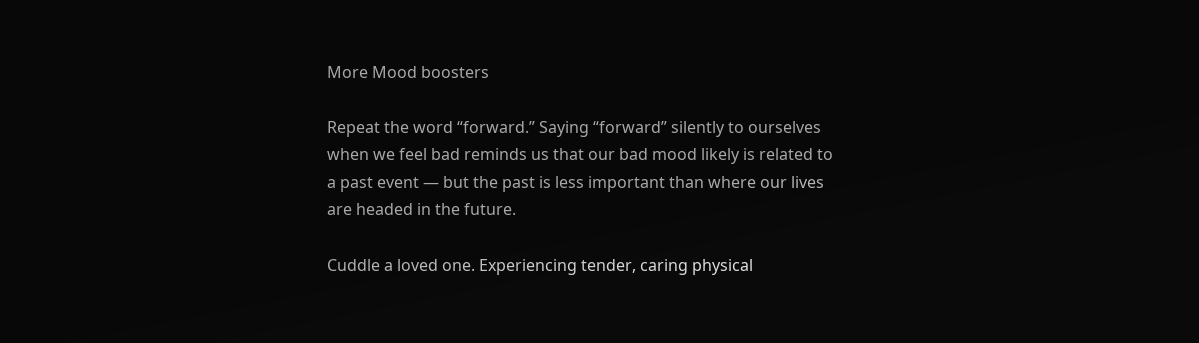More Mood boosters

Repeat the word “forward.” Saying “forward” silently to ourselves when we feel bad reminds us that our bad mood likely is related to a past event — but the past is less important than where our lives are headed in the future.

Cuddle a loved one. Experiencing tender, caring physical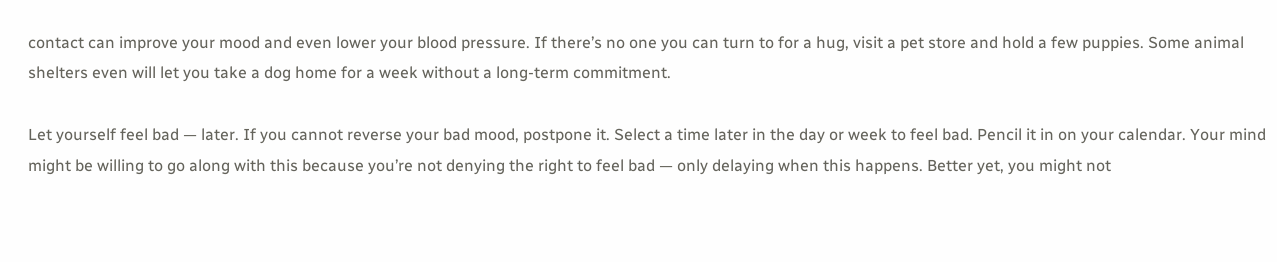contact can improve your mood and even lower your blood pressure. If there’s no one you can turn to for a hug, visit a pet store and hold a few puppies. Some animal shelters even will let you take a dog home for a week without a long-term commitment.

Let yourself feel bad — later. If you cannot reverse your bad mood, postpone it. Select a time later in the day or week to feel bad. Pencil it in on your calendar. Your mind might be willing to go along with this because you’re not denying the right to feel bad — only delaying when this happens. Better yet, you might not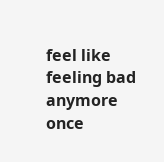feel like feeling bad anymore once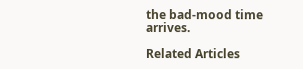the bad-mood time arrives.

Related Articles